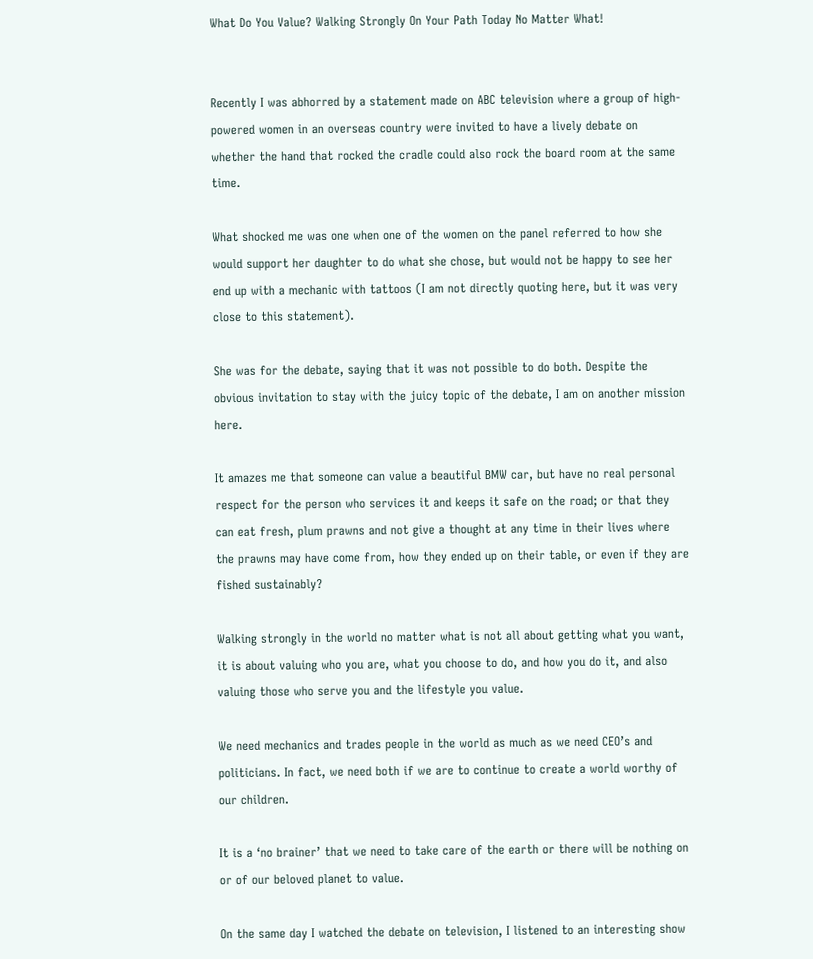What Do You Value? Walking Strongly On Your Path Today No Matter What!


Recently I was abhorred by a statement made on ABC television where a group of high-powered women in an overseas country were invited to have a lively debate on whether the hand that rocked the cradle could also rock the board room at the same time.

What shocked me was one when one of the women on the panel referred to how she would support her daughter to do what she chose, but would not be happy to see her end up with a mechanic with tattoos (I am not directly quoting here, but it was very close to this statement).

She was for the debate, saying that it was not possible to do both. Despite the obvious invitation to stay with the juicy topic of the debate, I am on another mission here.

It amazes me that someone can value a beautiful BMW car, but have no real personal respect for the person who services it and keeps it safe on the road; or that they can eat fresh, plum prawns and not give a thought at any time in their lives where the prawns may have come from, how they ended up on their table, or even if they are fished sustainably?

Walking strongly in the world no matter what is not all about getting what you want, it is about valuing who you are, what you choose to do, and how you do it, and also valuing those who serve you and the lifestyle you value.

We need mechanics and trades people in the world as much as we need CEO’s and politicians. In fact, we need both if we are to continue to create a world worthy of our children.

It is a ‘no brainer’ that we need to take care of the earth or there will be nothing on or of our beloved planet to value.

On the same day I watched the debate on television, I listened to an interesting show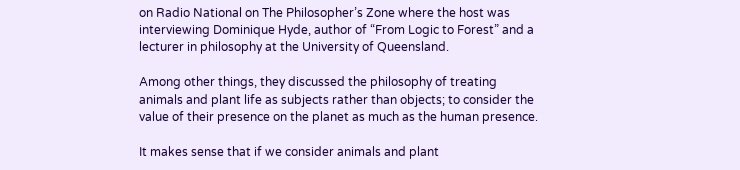on Radio National on The Philosopher’s Zone where the host was interviewing Dominique Hyde, author of “From Logic to Forest” and a lecturer in philosophy at the University of Queensland.

Among other things, they discussed the philosophy of treating animals and plant life as subjects rather than objects; to consider the value of their presence on the planet as much as the human presence.

It makes sense that if we consider animals and plant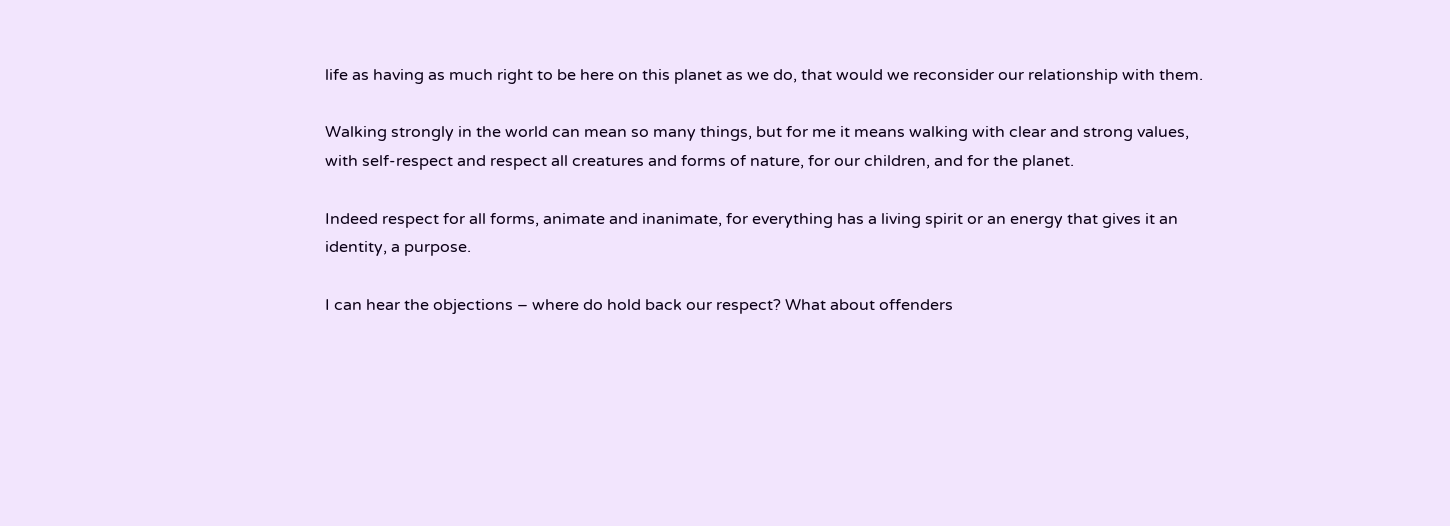life as having as much right to be here on this planet as we do, that would we reconsider our relationship with them.

Walking strongly in the world can mean so many things, but for me it means walking with clear and strong values, with self-respect and respect all creatures and forms of nature, for our children, and for the planet.

Indeed respect for all forms, animate and inanimate, for everything has a living spirit or an energy that gives it an identity, a purpose.

I can hear the objections – where do hold back our respect? What about offenders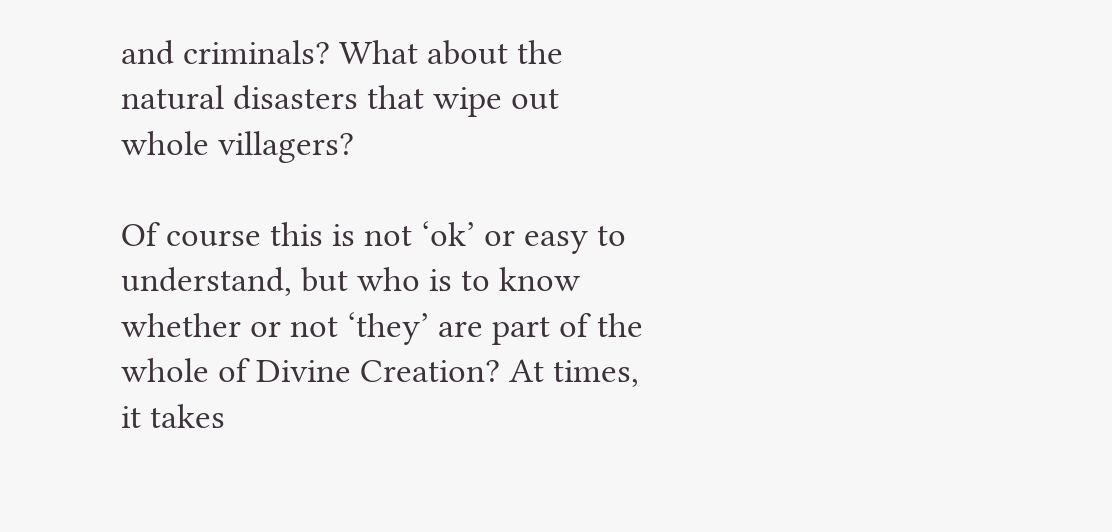and criminals? What about the natural disasters that wipe out whole villagers?

Of course this is not ‘ok’ or easy to understand, but who is to know whether or not ‘they’ are part of the whole of Divine Creation? At times, it takes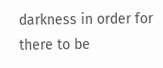darkness in order for there to be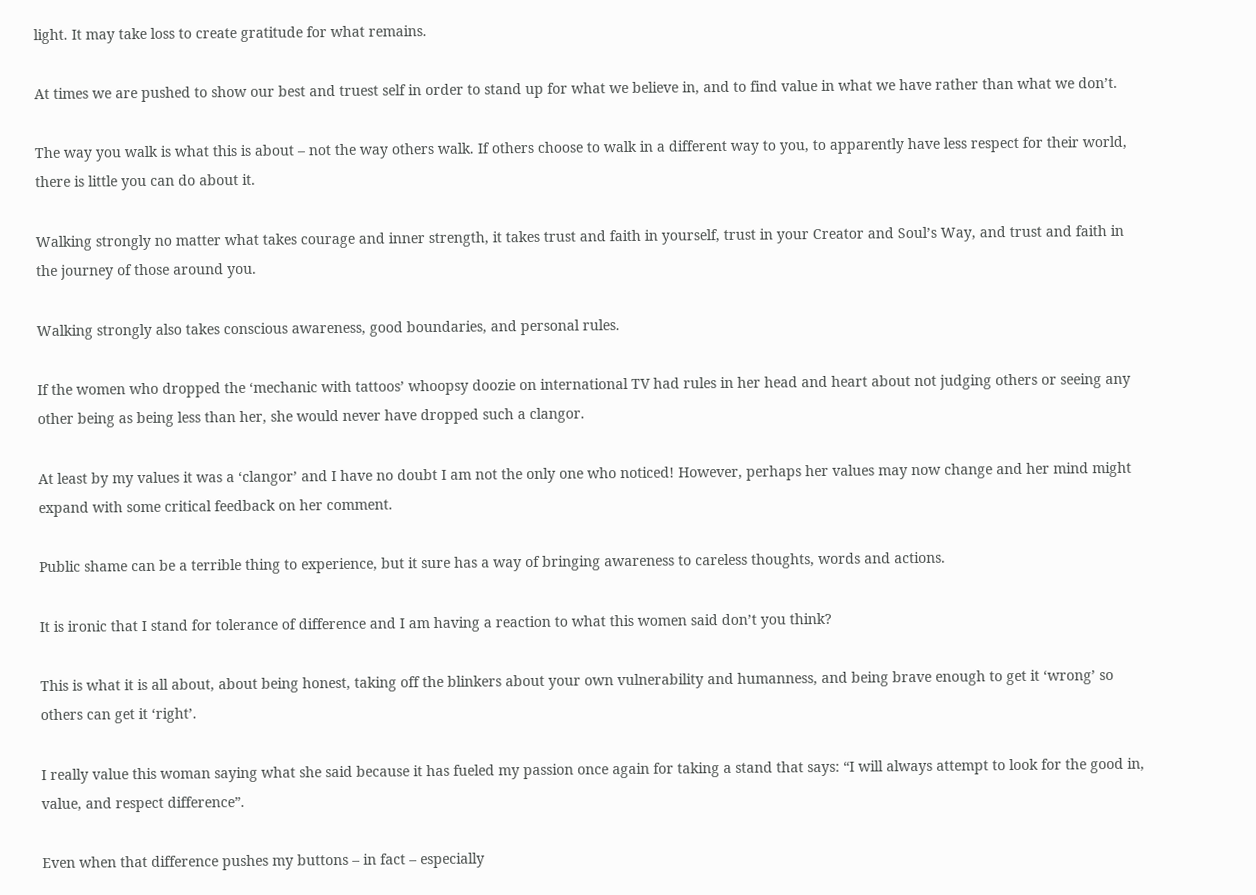light. It may take loss to create gratitude for what remains.

At times we are pushed to show our best and truest self in order to stand up for what we believe in, and to find value in what we have rather than what we don’t.

The way you walk is what this is about – not the way others walk. If others choose to walk in a different way to you, to apparently have less respect for their world, there is little you can do about it.

Walking strongly no matter what takes courage and inner strength, it takes trust and faith in yourself, trust in your Creator and Soul’s Way, and trust and faith in the journey of those around you.

Walking strongly also takes conscious awareness, good boundaries, and personal rules.

If the women who dropped the ‘mechanic with tattoos’ whoopsy doozie on international TV had rules in her head and heart about not judging others or seeing any other being as being less than her, she would never have dropped such a clangor.

At least by my values it was a ‘clangor’ and I have no doubt I am not the only one who noticed! However, perhaps her values may now change and her mind might expand with some critical feedback on her comment.

Public shame can be a terrible thing to experience, but it sure has a way of bringing awareness to careless thoughts, words and actions.

It is ironic that I stand for tolerance of difference and I am having a reaction to what this women said don’t you think?

This is what it is all about, about being honest, taking off the blinkers about your own vulnerability and humanness, and being brave enough to get it ‘wrong’ so others can get it ‘right’.

I really value this woman saying what she said because it has fueled my passion once again for taking a stand that says: “I will always attempt to look for the good in, value, and respect difference”.

Even when that difference pushes my buttons – in fact – especially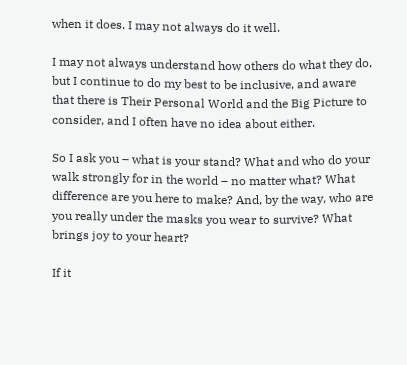when it does. I may not always do it well.

I may not always understand how others do what they do, but I continue to do my best to be inclusive, and aware that there is Their Personal World and the Big Picture to consider, and I often have no idea about either.

So I ask you – what is your stand? What and who do your walk strongly for in the world – no matter what? What difference are you here to make? And, by the way, who are you really under the masks you wear to survive? What brings joy to your heart?

If it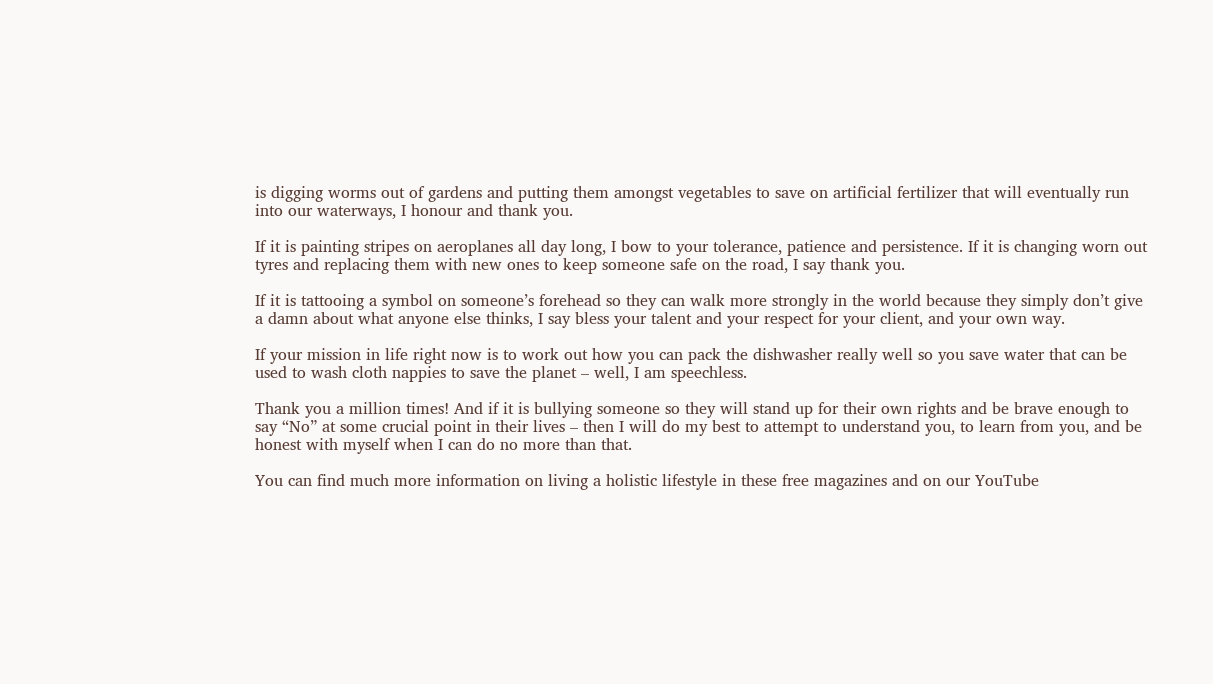is digging worms out of gardens and putting them amongst vegetables to save on artificial fertilizer that will eventually run into our waterways, I honour and thank you.

If it is painting stripes on aeroplanes all day long, I bow to your tolerance, patience and persistence. If it is changing worn out tyres and replacing them with new ones to keep someone safe on the road, I say thank you.

If it is tattooing a symbol on someone’s forehead so they can walk more strongly in the world because they simply don’t give a damn about what anyone else thinks, I say bless your talent and your respect for your client, and your own way.

If your mission in life right now is to work out how you can pack the dishwasher really well so you save water that can be used to wash cloth nappies to save the planet – well, I am speechless.

Thank you a million times! And if it is bullying someone so they will stand up for their own rights and be brave enough to say “No” at some crucial point in their lives – then I will do my best to attempt to understand you, to learn from you, and be honest with myself when I can do no more than that.

You can find much more information on living a holistic lifestyle in these free magazines and on our YouTube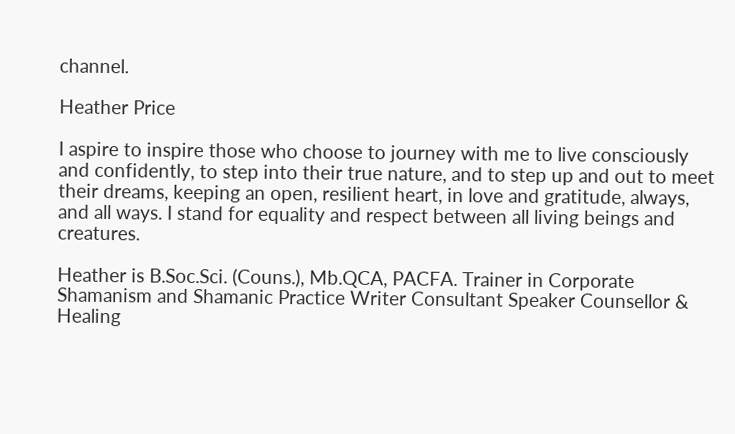channel.

Heather Price

I aspire to inspire those who choose to journey with me to live consciously and confidently, to step into their true nature, and to step up and out to meet their dreams, keeping an open, resilient heart, in love and gratitude, always, and all ways. I stand for equality and respect between all living beings and creatures.

Heather is B.Soc.Sci. (Couns.), Mb.QCA, PACFA. Trainer in Corporate Shamanism and Shamanic Practice Writer Consultant Speaker Counsellor & Healing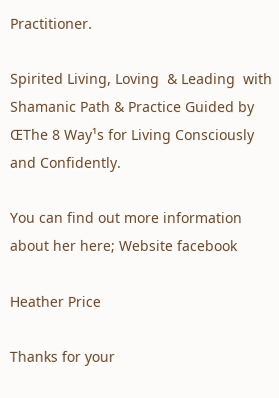Practitioner.

Spirited Living, Loving  & Leading  with Shamanic Path & Practice Guided by ŒThe 8 Way¹s for Living Consciously and Confidently.

You can find out more information about her here; Website facebook

Heather Price

Thanks for your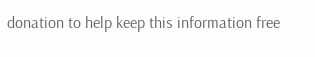donation to help keep this information free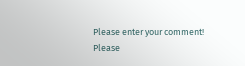Please enter your comment!
Please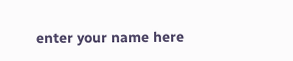enter your name here